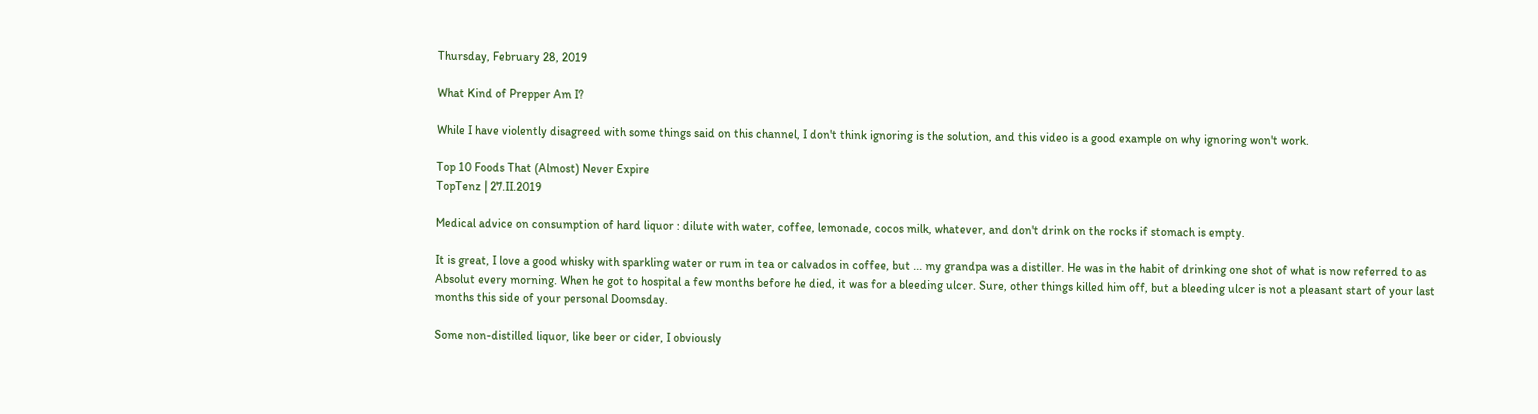Thursday, February 28, 2019

What Kind of Prepper Am I?

While I have violently disagreed with some things said on this channel, I don't think ignoring is the solution, and this video is a good example on why ignoring won't work.

Top 10 Foods That (Almost) Never Expire
TopTenz | 27.II.2019

Medical advice on consumption of hard liquor : dilute with water, coffee, lemonade, cocos milk, whatever, and don't drink on the rocks if stomach is empty.

It is great, I love a good whisky with sparkling water or rum in tea or calvados in coffee, but ... my grandpa was a distiller. He was in the habit of drinking one shot of what is now referred to as Absolut every morning. When he got to hospital a few months before he died, it was for a bleeding ulcer. Sure, other things killed him off, but a bleeding ulcer is not a pleasant start of your last months this side of your personal Doomsday.

Some non-distilled liquor, like beer or cider, I obviously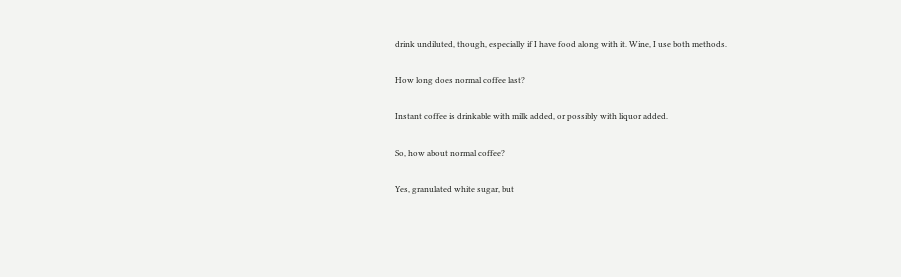drink undiluted, though, especially if I have food along with it. Wine, I use both methods.

How long does normal coffee last?

Instant coffee is drinkable with milk added, or possibly with liquor added.

So, how about normal coffee?

Yes, granulated white sugar, but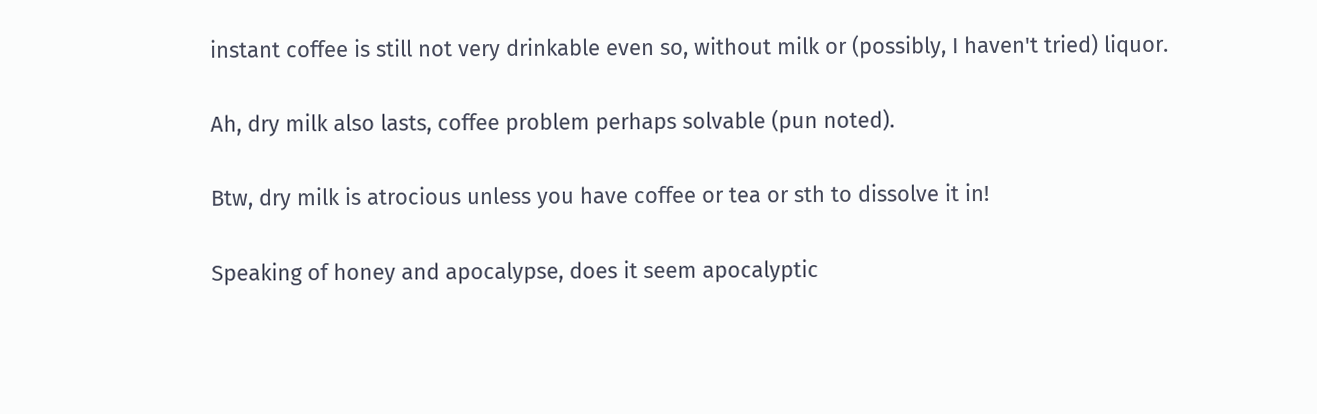instant coffee is still not very drinkable even so, without milk or (possibly, I haven't tried) liquor.

Ah, dry milk also lasts, coffee problem perhaps solvable (pun noted).

Btw, dry milk is atrocious unless you have coffee or tea or sth to dissolve it in!

Speaking of honey and apocalypse, does it seem apocalyptic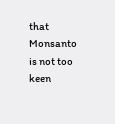that Monsanto is not too keen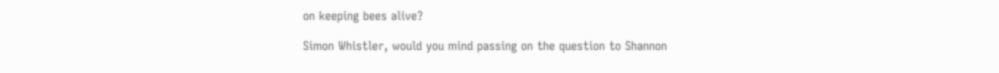on keeping bees alive?

Simon Whistler, would you mind passing on the question to Shannon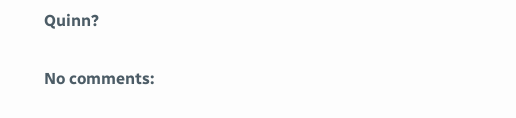Quinn?

No comments: